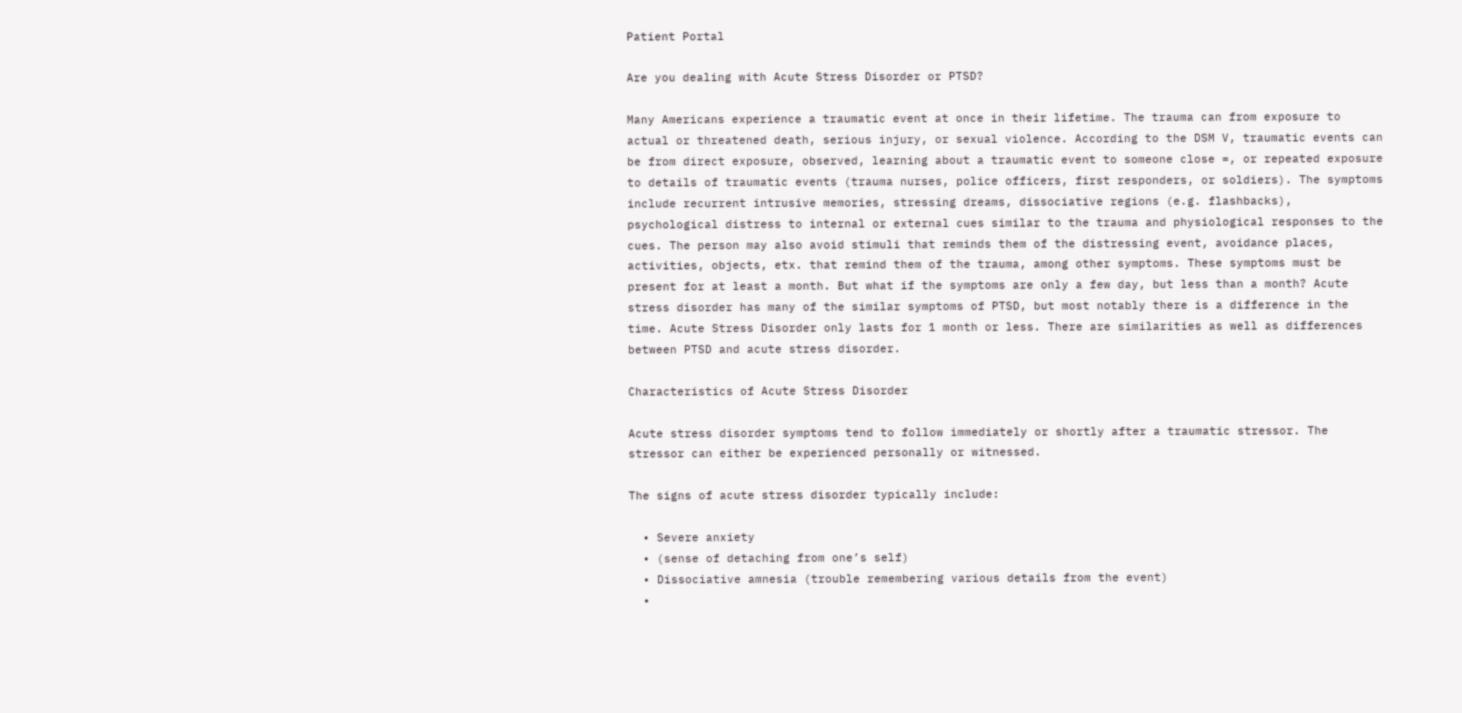Patient Portal

Are you dealing with Acute Stress Disorder or PTSD?

Many Americans experience a traumatic event at once in their lifetime. The trauma can from exposure to actual or threatened death, serious injury, or sexual violence. According to the DSM V, traumatic events can be from direct exposure, observed, learning about a traumatic event to someone close =, or repeated exposure to details of traumatic events (trauma nurses, police officers, first responders, or soldiers). The symptoms include recurrent intrusive memories, stressing dreams, dissociative regions (e.g. flashbacks), psychological distress to internal or external cues similar to the trauma and physiological responses to the cues. The person may also avoid stimuli that reminds them of the distressing event, avoidance places, activities, objects, etx. that remind them of the trauma, among other symptoms. These symptoms must be present for at least a month. But what if the symptoms are only a few day, but less than a month? Acute stress disorder has many of the similar symptoms of PTSD, but most notably there is a difference in the time. Acute Stress Disorder only lasts for 1 month or less. There are similarities as well as differences between PTSD and acute stress disorder.

Characteristics of Acute Stress Disorder

Acute stress disorder symptoms tend to follow immediately or shortly after a traumatic stressor. The stressor can either be experienced personally or witnessed.

The signs of acute stress disorder typically include:

  • Severe anxiety
  • (sense of detaching from one’s self)
  • Dissociative amnesia (trouble remembering various details from the event)
  •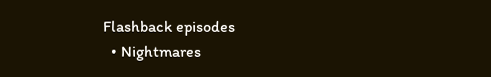Flashback episodes
  • Nightmares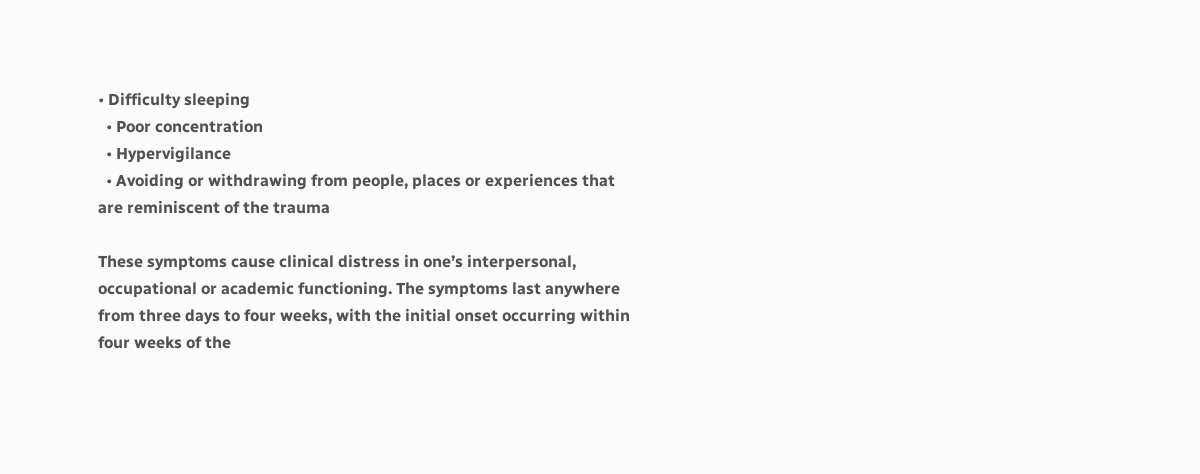• Difficulty sleeping
  • Poor concentration
  • Hypervigilance
  • Avoiding or withdrawing from people, places or experiences that are reminiscent of the trauma

These symptoms cause clinical distress in one’s interpersonal, occupational or academic functioning. The symptoms last anywhere from three days to four weeks, with the initial onset occurring within four weeks of the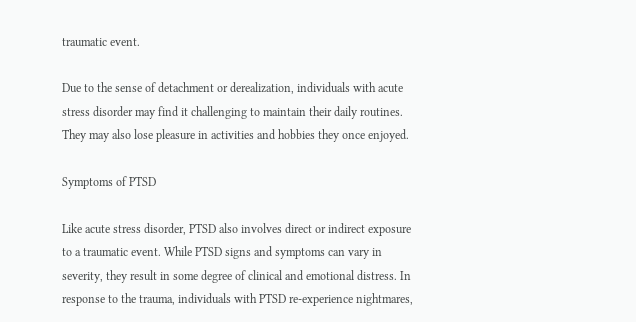traumatic event.

Due to the sense of detachment or derealization, individuals with acute stress disorder may find it challenging to maintain their daily routines. They may also lose pleasure in activities and hobbies they once enjoyed.

Symptoms of PTSD

Like acute stress disorder, PTSD also involves direct or indirect exposure to a traumatic event. While PTSD signs and symptoms can vary in severity, they result in some degree of clinical and emotional distress. In response to the trauma, individuals with PTSD re-experience nightmares,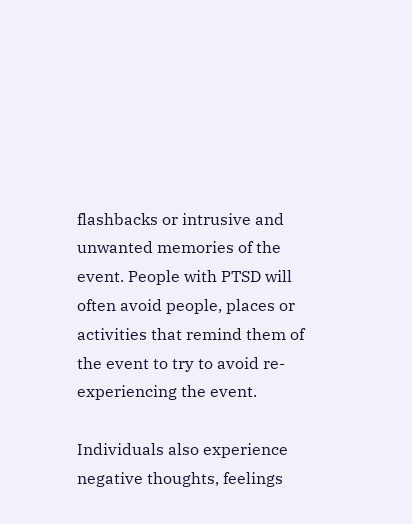flashbacks or intrusive and unwanted memories of the event. People with PTSD will often avoid people, places or activities that remind them of the event to try to avoid re-experiencing the event.

Individuals also experience negative thoughts, feelings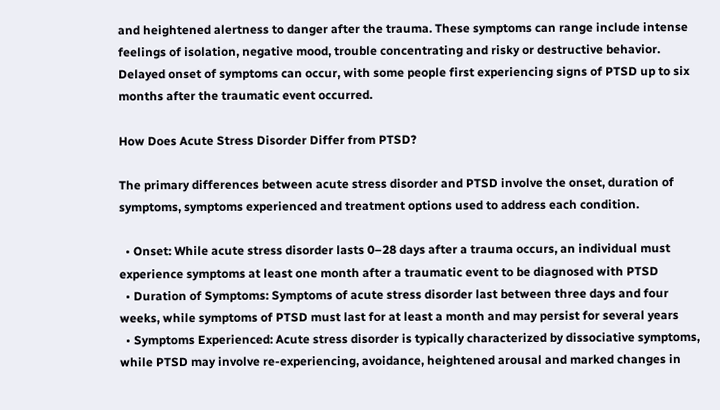and heightened alertness to danger after the trauma. These symptoms can range include intense feelings of isolation, negative mood, trouble concentrating and risky or destructive behavior. Delayed onset of symptoms can occur, with some people first experiencing signs of PTSD up to six months after the traumatic event occurred.

How Does Acute Stress Disorder Differ from PTSD?

The primary differences between acute stress disorder and PTSD involve the onset, duration of symptoms, symptoms experienced and treatment options used to address each condition.

  • Onset: While acute stress disorder lasts 0–28 days after a trauma occurs, an individual must experience symptoms at least one month after a traumatic event to be diagnosed with PTSD
  • Duration of Symptoms: Symptoms of acute stress disorder last between three days and four weeks, while symptoms of PTSD must last for at least a month and may persist for several years
  • Symptoms Experienced: Acute stress disorder is typically characterized by dissociative symptoms, while PTSD may involve re-experiencing, avoidance, heightened arousal and marked changes in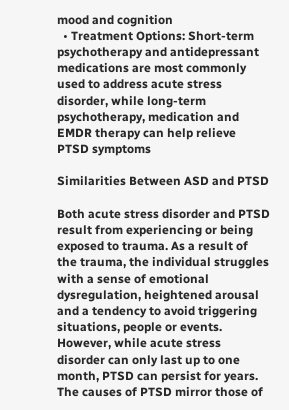mood and cognition
  • Treatment Options: Short-term psychotherapy and antidepressant medications are most commonly used to address acute stress disorder, while long-term psychotherapy, medication and EMDR therapy can help relieve PTSD symptoms

Similarities Between ASD and PTSD

Both acute stress disorder and PTSD result from experiencing or being exposed to trauma. As a result of the trauma, the individual struggles with a sense of emotional dysregulation, heightened arousal and a tendency to avoid triggering situations, people or events. However, while acute stress disorder can only last up to one month, PTSD can persist for years. The causes of PTSD mirror those of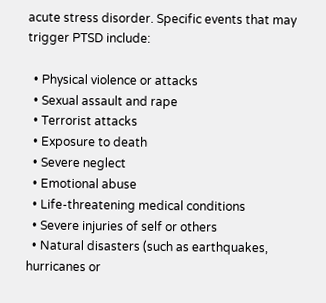acute stress disorder. Specific events that may trigger PTSD include:

  • Physical violence or attacks
  • Sexual assault and rape
  • Terrorist attacks
  • Exposure to death
  • Severe neglect
  • Emotional abuse
  • Life-threatening medical conditions
  • Severe injuries of self or others
  • Natural disasters (such as earthquakes, hurricanes or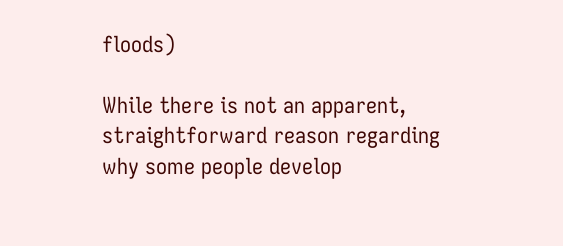floods)

While there is not an apparent, straightforward reason regarding why some people develop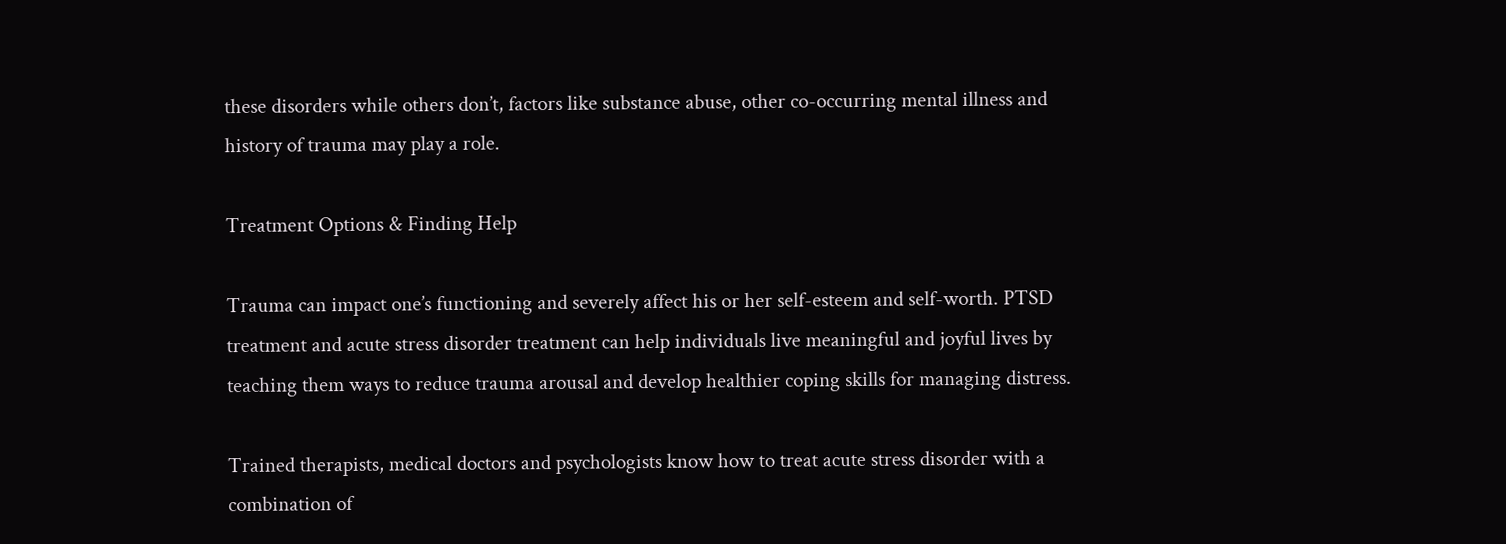these disorders while others don’t, factors like substance abuse, other co-occurring mental illness and history of trauma may play a role.

Treatment Options & Finding Help

Trauma can impact one’s functioning and severely affect his or her self-esteem and self-worth. PTSD treatment and acute stress disorder treatment can help individuals live meaningful and joyful lives by teaching them ways to reduce trauma arousal and develop healthier coping skills for managing distress.

Trained therapists, medical doctors and psychologists know how to treat acute stress disorder with a combination of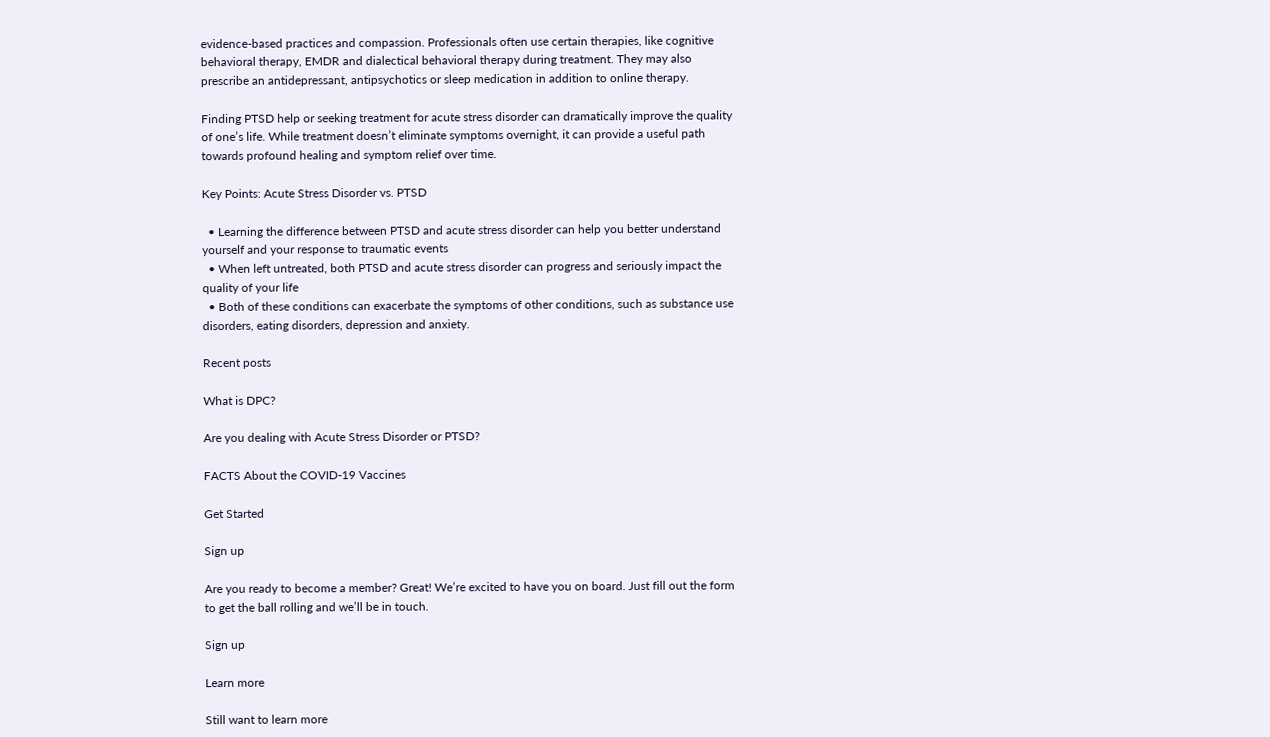evidence-based practices and compassion. Professionals often use certain therapies, like cognitive behavioral therapy, EMDR and dialectical behavioral therapy during treatment. They may also prescribe an antidepressant, antipsychotics or sleep medication in addition to online therapy.

Finding PTSD help or seeking treatment for acute stress disorder can dramatically improve the quality of one’s life. While treatment doesn’t eliminate symptoms overnight, it can provide a useful path towards profound healing and symptom relief over time.

Key Points: Acute Stress Disorder vs. PTSD

  • Learning the difference between PTSD and acute stress disorder can help you better understand yourself and your response to traumatic events
  • When left untreated, both PTSD and acute stress disorder can progress and seriously impact the quality of your life
  • Both of these conditions can exacerbate the symptoms of other conditions, such as substance use disorders, eating disorders, depression and anxiety.

Recent posts

What is DPC?

Are you dealing with Acute Stress Disorder or PTSD?

FACTS About the COVID-19 Vaccines

Get Started

Sign up

Are you ready to become a member? Great! We’re excited to have you on board. Just fill out the form to get the ball rolling and we’ll be in touch.

Sign up

Learn more

Still want to learn more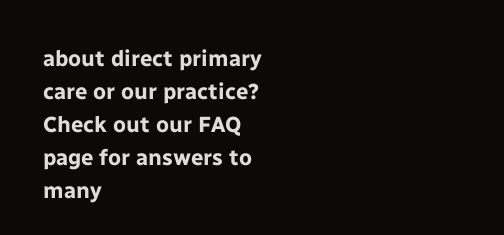about direct primary care or our practice? Check out our FAQ page for answers to many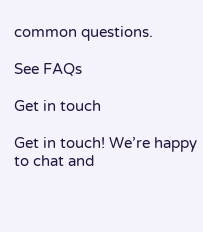common questions.

See FAQs

Get in touch

Get in touch! We’re happy to chat and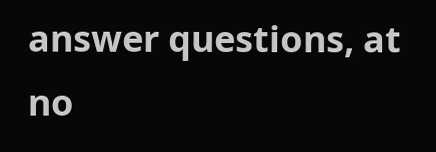answer questions, at no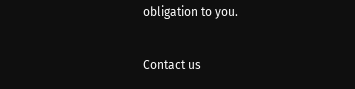obligation to you.

Contact us